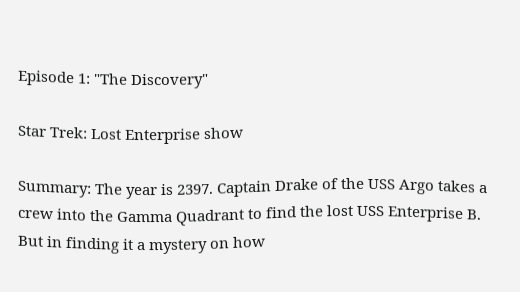Episode 1: "The Discovery"

Star Trek: Lost Enterprise show

Summary: The year is 2397. Captain Drake of the USS Argo takes a crew into the Gamma Quadrant to find the lost USS Enterprise B. But in finding it a mystery on how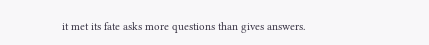it met its fate asks more questions than gives answers.